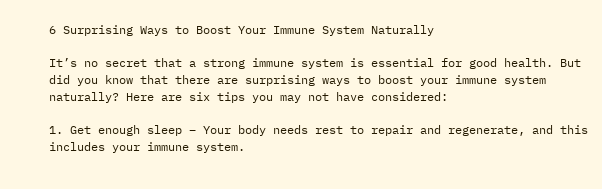6 Surprising Ways to Boost Your Immune System Naturally

It’s no secret that a strong immune system is essential for good health. But did you know that there are surprising ways to boost your immune system naturally? Here are six tips you may not have considered:

1. Get enough sleep – Your body needs rest to repair and regenerate, and this includes your immune system.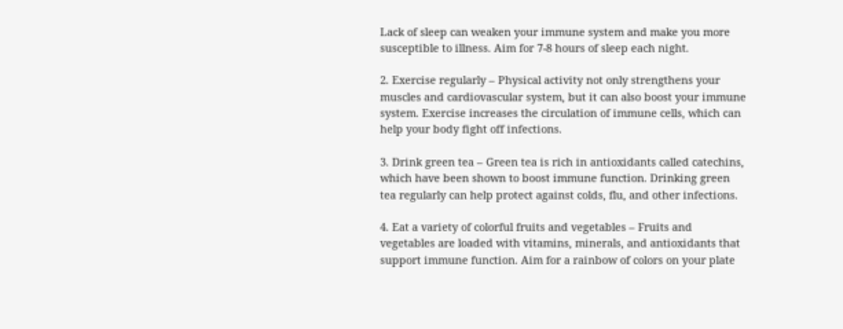Lack of sleep can weaken your immune system and make you more susceptible to illness. Aim for 7-8 hours of sleep each night.

2. Exercise regularly – Physical activity not only strengthens your muscles and cardiovascular system, but it can also boost your immune system. Exercise increases the circulation of immune cells, which can help your body fight off infections.

3. Drink green tea – Green tea is rich in antioxidants called catechins, which have been shown to boost immune function. Drinking green tea regularly can help protect against colds, flu, and other infections.

4. Eat a variety of colorful fruits and vegetables – Fruits and vegetables are loaded with vitamins, minerals, and antioxidants that support immune function. Aim for a rainbow of colors on your plate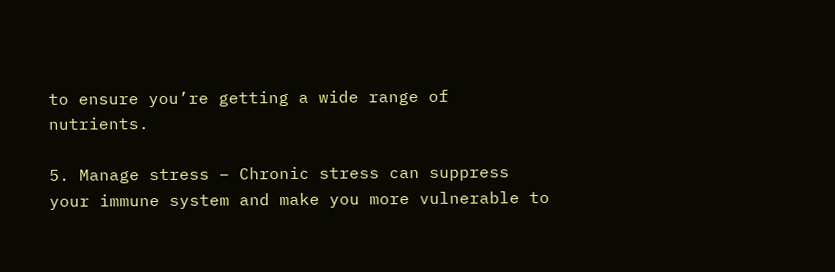to ensure you’re getting a wide range of nutrients.

5. Manage stress – Chronic stress can suppress your immune system and make you more vulnerable to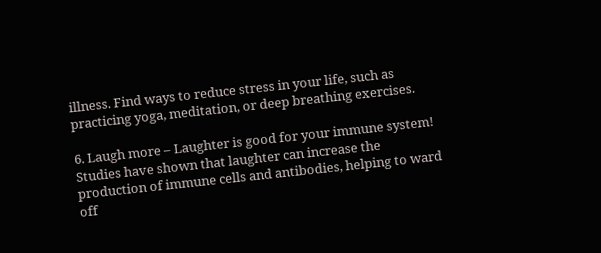illness. Find ways to reduce stress in your life, such as practicing yoga, meditation, or deep breathing exercises.

6. Laugh more – Laughter is good for your immune system! Studies have shown that laughter can increase the production of immune cells and antibodies, helping to ward off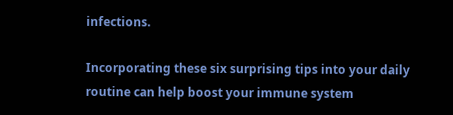infections.

Incorporating these six surprising tips into your daily routine can help boost your immune system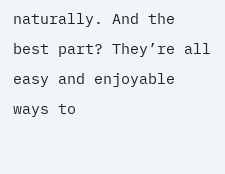naturally. And the best part? They’re all easy and enjoyable ways to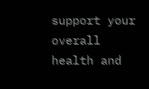support your overall health and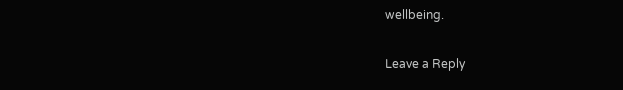wellbeing.

Leave a Reply